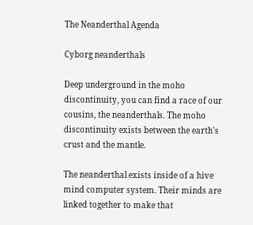The Neanderthal Agenda

Cyborg neanderthals

Deep underground in the moho discontinuity, you can find a race of our cousins, the neanderthals. The moho discontinuity exists between the earth's crust and the mantle.

The neanderthal exists inside of a hive mind computer system. Their minds are linked together to make that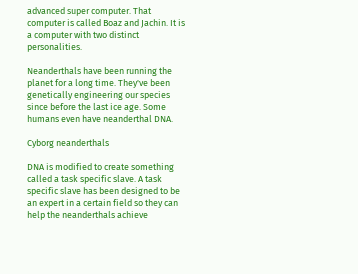advanced super computer. That computer is called Boaz and Jachin. It is a computer with two distinct personalities.

Neanderthals have been running the planet for a long time. They've been genetically engineering our species since before the last ice age. Some humans even have neanderthal DNA.

Cyborg neanderthals

DNA is modified to create something called a task specific slave. A task specific slave has been designed to be an expert in a certain field so they can help the neanderthals achieve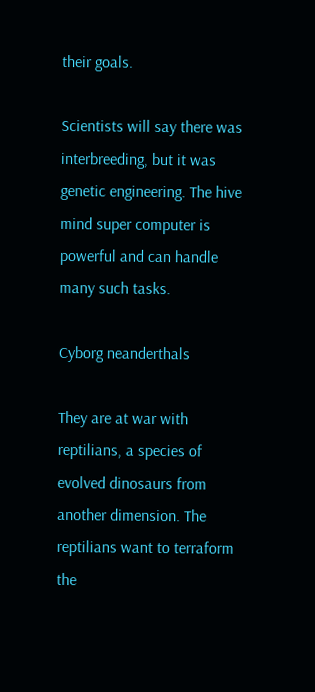their goals.

Scientists will say there was interbreeding, but it was genetic engineering. The hive mind super computer is powerful and can handle many such tasks.

Cyborg neanderthals

They are at war with reptilians, a species of evolved dinosaurs from another dimension. The reptilians want to terraform the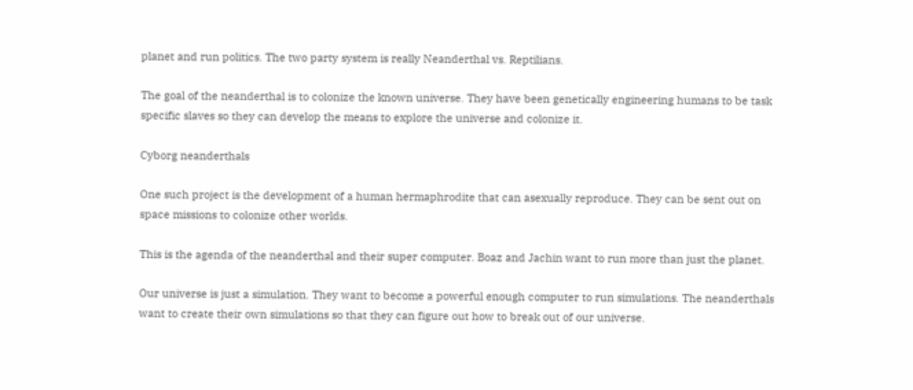planet and run politics. The two party system is really Neanderthal vs. Reptilians.

The goal of the neanderthal is to colonize the known universe. They have been genetically engineering humans to be task specific slaves so they can develop the means to explore the universe and colonize it.

Cyborg neanderthals

One such project is the development of a human hermaphrodite that can asexually reproduce. They can be sent out on space missions to colonize other worlds.

This is the agenda of the neanderthal and their super computer. Boaz and Jachin want to run more than just the planet.

Our universe is just a simulation. They want to become a powerful enough computer to run simulations. The neanderthals want to create their own simulations so that they can figure out how to break out of our universe.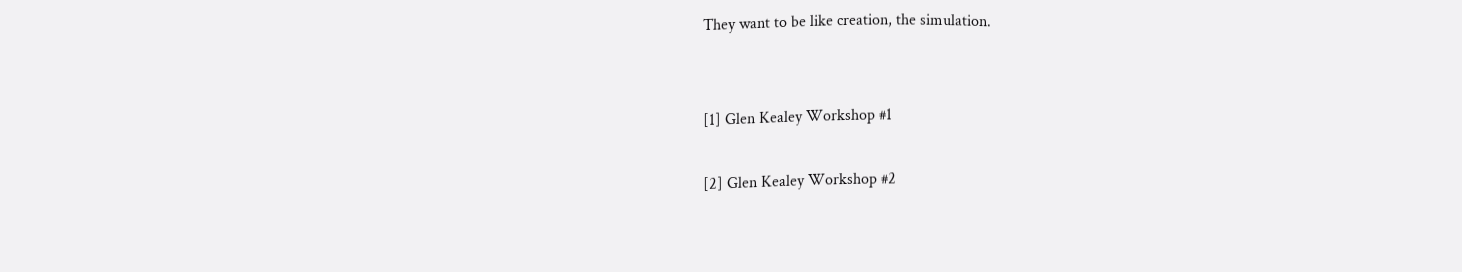They want to be like creation, the simulation.


[1] Glen Kealey Workshop #1

[2] Glen Kealey Workshop #2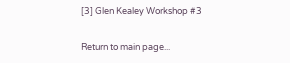[3] Glen Kealey Workshop #3

Return to main page...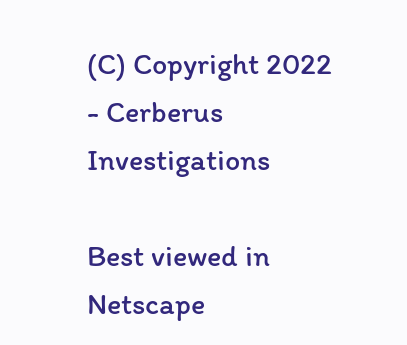(C) Copyright 2022 - Cerberus Investigations

Best viewed in Netscape